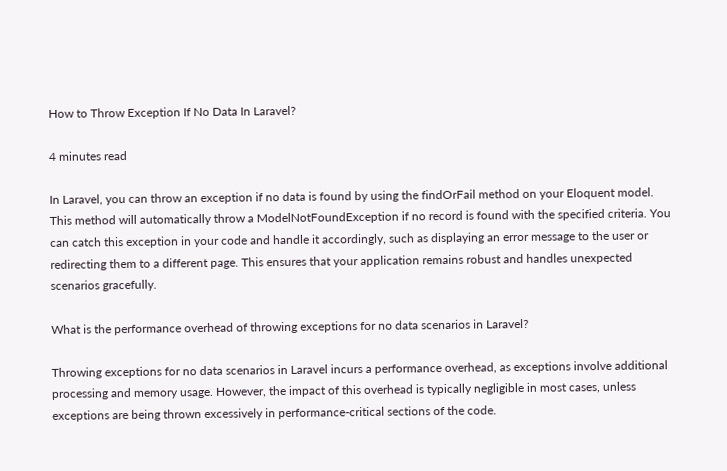How to Throw Exception If No Data In Laravel?

4 minutes read

In Laravel, you can throw an exception if no data is found by using the findOrFail method on your Eloquent model. This method will automatically throw a ModelNotFoundException if no record is found with the specified criteria. You can catch this exception in your code and handle it accordingly, such as displaying an error message to the user or redirecting them to a different page. This ensures that your application remains robust and handles unexpected scenarios gracefully.

What is the performance overhead of throwing exceptions for no data scenarios in Laravel?

Throwing exceptions for no data scenarios in Laravel incurs a performance overhead, as exceptions involve additional processing and memory usage. However, the impact of this overhead is typically negligible in most cases, unless exceptions are being thrown excessively in performance-critical sections of the code.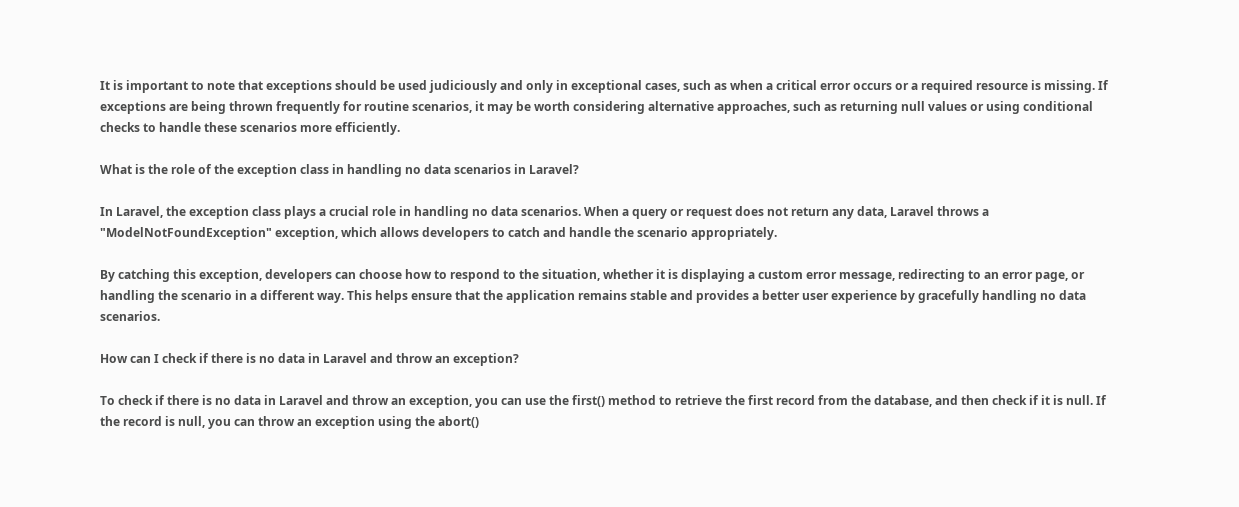It is important to note that exceptions should be used judiciously and only in exceptional cases, such as when a critical error occurs or a required resource is missing. If exceptions are being thrown frequently for routine scenarios, it may be worth considering alternative approaches, such as returning null values or using conditional checks to handle these scenarios more efficiently.

What is the role of the exception class in handling no data scenarios in Laravel?

In Laravel, the exception class plays a crucial role in handling no data scenarios. When a query or request does not return any data, Laravel throws a "ModelNotFoundException" exception, which allows developers to catch and handle the scenario appropriately.

By catching this exception, developers can choose how to respond to the situation, whether it is displaying a custom error message, redirecting to an error page, or handling the scenario in a different way. This helps ensure that the application remains stable and provides a better user experience by gracefully handling no data scenarios.

How can I check if there is no data in Laravel and throw an exception?

To check if there is no data in Laravel and throw an exception, you can use the first() method to retrieve the first record from the database, and then check if it is null. If the record is null, you can throw an exception using the abort()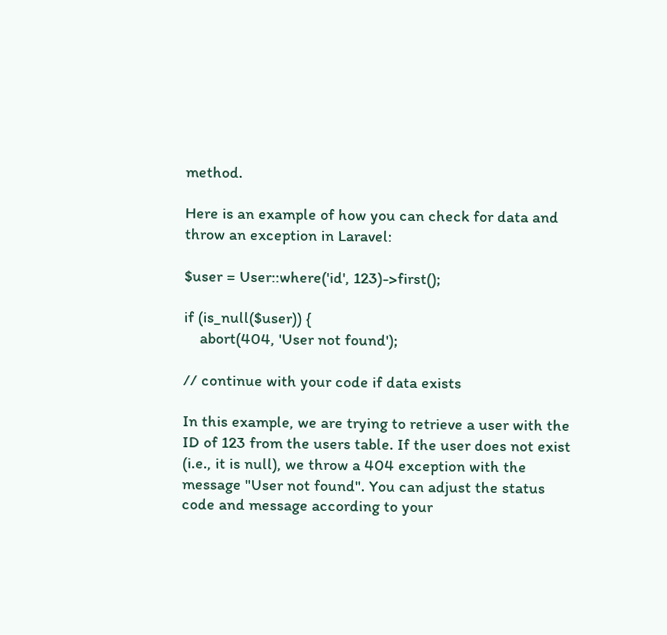method.

Here is an example of how you can check for data and throw an exception in Laravel:

$user = User::where('id', 123)->first();

if (is_null($user)) {
    abort(404, 'User not found');

// continue with your code if data exists

In this example, we are trying to retrieve a user with the ID of 123 from the users table. If the user does not exist (i.e., it is null), we throw a 404 exception with the message "User not found". You can adjust the status code and message according to your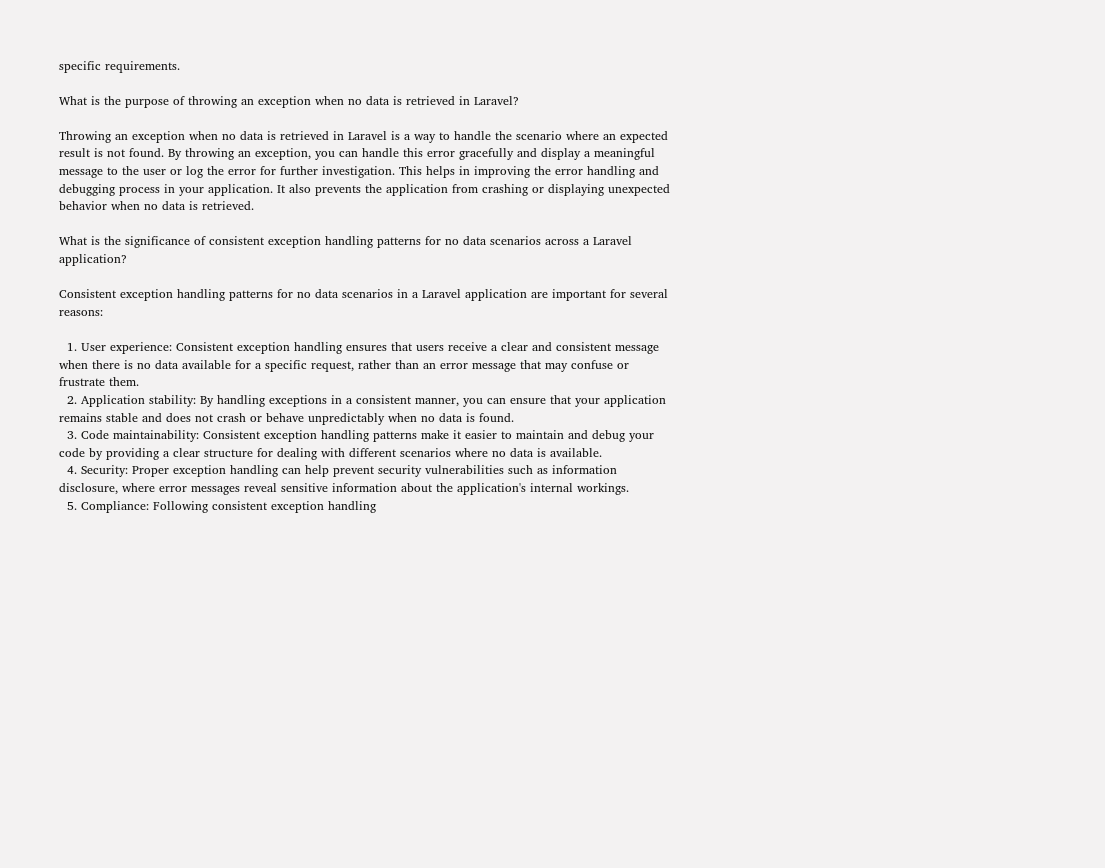specific requirements.

What is the purpose of throwing an exception when no data is retrieved in Laravel?

Throwing an exception when no data is retrieved in Laravel is a way to handle the scenario where an expected result is not found. By throwing an exception, you can handle this error gracefully and display a meaningful message to the user or log the error for further investigation. This helps in improving the error handling and debugging process in your application. It also prevents the application from crashing or displaying unexpected behavior when no data is retrieved.

What is the significance of consistent exception handling patterns for no data scenarios across a Laravel application?

Consistent exception handling patterns for no data scenarios in a Laravel application are important for several reasons:

  1. User experience: Consistent exception handling ensures that users receive a clear and consistent message when there is no data available for a specific request, rather than an error message that may confuse or frustrate them.
  2. Application stability: By handling exceptions in a consistent manner, you can ensure that your application remains stable and does not crash or behave unpredictably when no data is found.
  3. Code maintainability: Consistent exception handling patterns make it easier to maintain and debug your code by providing a clear structure for dealing with different scenarios where no data is available.
  4. Security: Proper exception handling can help prevent security vulnerabilities such as information disclosure, where error messages reveal sensitive information about the application's internal workings.
  5. Compliance: Following consistent exception handling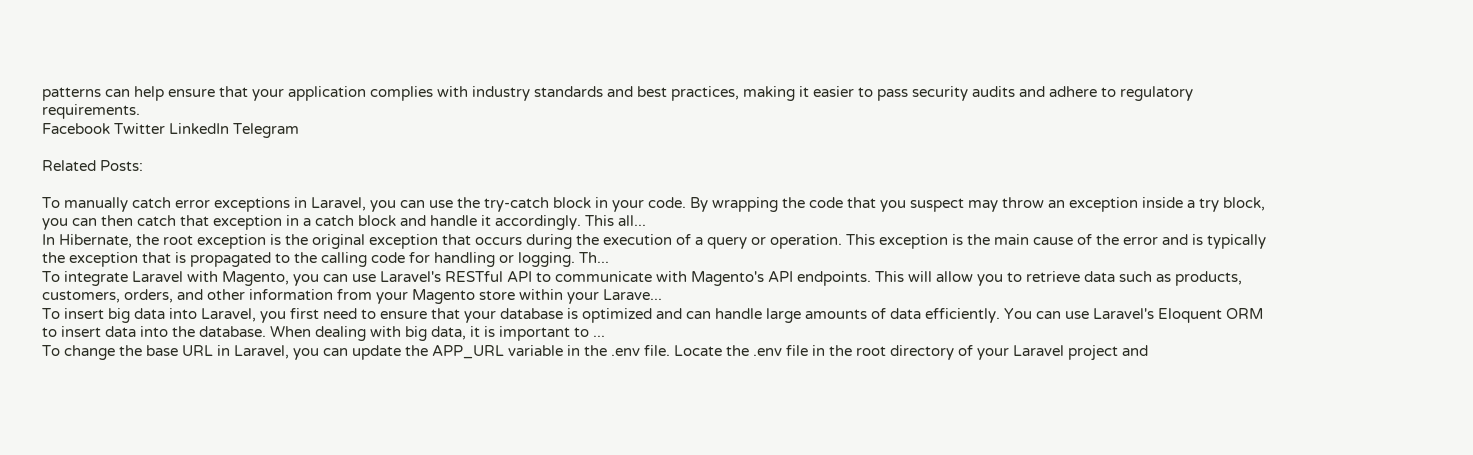patterns can help ensure that your application complies with industry standards and best practices, making it easier to pass security audits and adhere to regulatory requirements.
Facebook Twitter LinkedIn Telegram

Related Posts:

To manually catch error exceptions in Laravel, you can use the try-catch block in your code. By wrapping the code that you suspect may throw an exception inside a try block, you can then catch that exception in a catch block and handle it accordingly. This all...
In Hibernate, the root exception is the original exception that occurs during the execution of a query or operation. This exception is the main cause of the error and is typically the exception that is propagated to the calling code for handling or logging. Th...
To integrate Laravel with Magento, you can use Laravel's RESTful API to communicate with Magento's API endpoints. This will allow you to retrieve data such as products, customers, orders, and other information from your Magento store within your Larave...
To insert big data into Laravel, you first need to ensure that your database is optimized and can handle large amounts of data efficiently. You can use Laravel's Eloquent ORM to insert data into the database. When dealing with big data, it is important to ...
To change the base URL in Laravel, you can update the APP_URL variable in the .env file. Locate the .env file in the root directory of your Laravel project and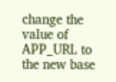change the value of APP_URL to the new base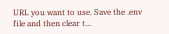URL you want to use. Save the .env file and then clear t...